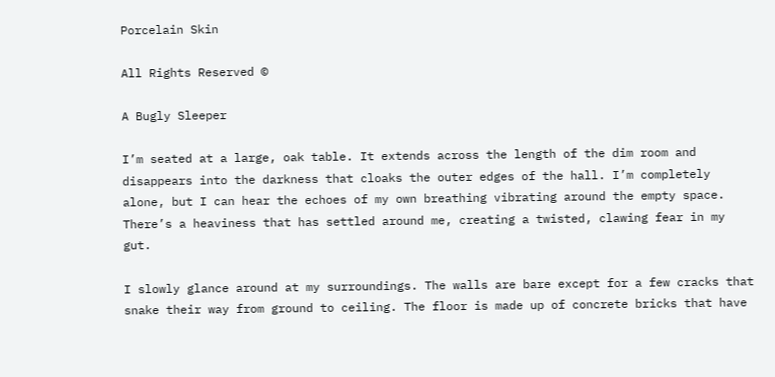Porcelain Skin

All Rights Reserved ©

A Bugly Sleeper

I’m seated at a large, oak table. It extends across the length of the dim room and disappears into the darkness that cloaks the outer edges of the hall. I’m completely alone, but I can hear the echoes of my own breathing vibrating around the empty space. There’s a heaviness that has settled around me, creating a twisted, clawing fear in my gut.

I slowly glance around at my surroundings. The walls are bare except for a few cracks that snake their way from ground to ceiling. The floor is made up of concrete bricks that have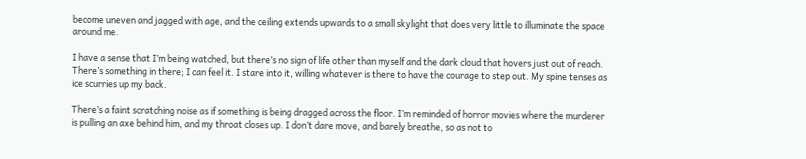become uneven and jagged with age, and the ceiling extends upwards to a small skylight that does very little to illuminate the space around me.

I have a sense that I’m being watched, but there’s no sign of life other than myself and the dark cloud that hovers just out of reach. There’s something in there; I can feel it. I stare into it, willing whatever is there to have the courage to step out. My spine tenses as ice scurries up my back.

There’s a faint scratching noise as if something is being dragged across the floor. I’m reminded of horror movies where the murderer is pulling an axe behind him, and my throat closes up. I don’t dare move, and barely breathe, so as not to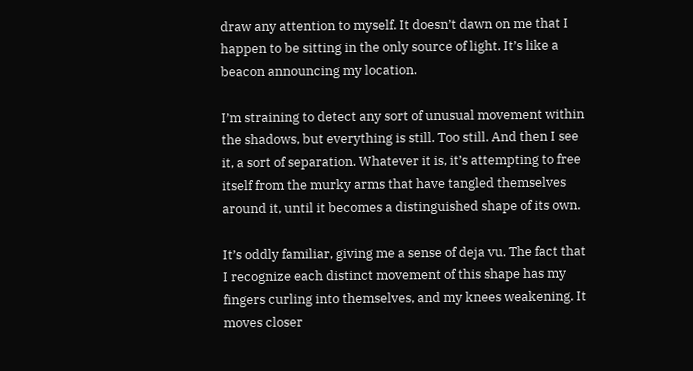draw any attention to myself. It doesn’t dawn on me that I happen to be sitting in the only source of light. It’s like a beacon announcing my location.

I’m straining to detect any sort of unusual movement within the shadows, but everything is still. Too still. And then I see it, a sort of separation. Whatever it is, it’s attempting to free itself from the murky arms that have tangled themselves around it, until it becomes a distinguished shape of its own.

It’s oddly familiar, giving me a sense of deja vu. The fact that I recognize each distinct movement of this shape has my fingers curling into themselves, and my knees weakening. It moves closer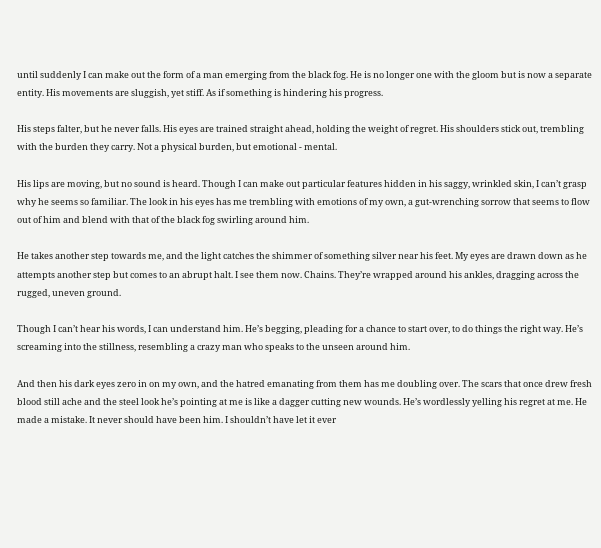until suddenly I can make out the form of a man emerging from the black fog. He is no longer one with the gloom but is now a separate entity. His movements are sluggish, yet stiff. As if something is hindering his progress.

His steps falter, but he never falls. His eyes are trained straight ahead, holding the weight of regret. His shoulders stick out, trembling with the burden they carry. Not a physical burden, but emotional - mental.

His lips are moving, but no sound is heard. Though I can make out particular features hidden in his saggy, wrinkled skin, I can’t grasp why he seems so familiar. The look in his eyes has me trembling with emotions of my own, a gut-wrenching sorrow that seems to flow out of him and blend with that of the black fog swirling around him.

He takes another step towards me, and the light catches the shimmer of something silver near his feet. My eyes are drawn down as he attempts another step but comes to an abrupt halt. I see them now. Chains. They’re wrapped around his ankles, dragging across the rugged, uneven ground.

Though I can’t hear his words, I can understand him. He’s begging, pleading for a chance to start over, to do things the right way. He’s screaming into the stillness, resembling a crazy man who speaks to the unseen around him.

And then his dark eyes zero in on my own, and the hatred emanating from them has me doubling over. The scars that once drew fresh blood still ache and the steel look he’s pointing at me is like a dagger cutting new wounds. He’s wordlessly yelling his regret at me. He made a mistake. It never should have been him. I shouldn’t have let it ever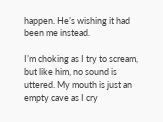happen. He’s wishing it had been me instead.

I’m choking as I try to scream, but like him, no sound is uttered. My mouth is just an empty cave as I cry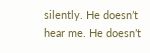silently. He doesn’t hear me. He doesn’t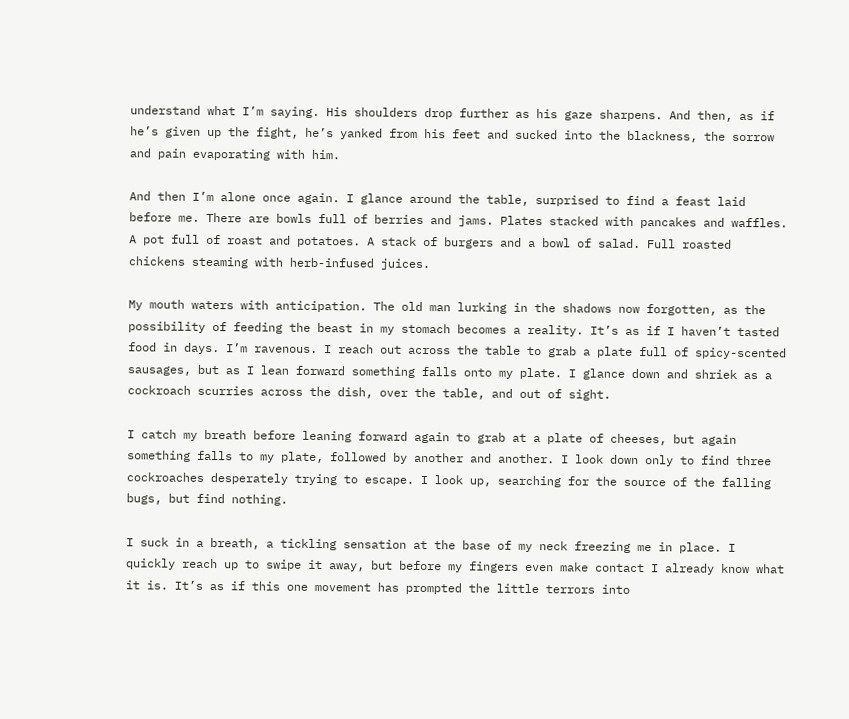understand what I’m saying. His shoulders drop further as his gaze sharpens. And then, as if he’s given up the fight, he’s yanked from his feet and sucked into the blackness, the sorrow and pain evaporating with him.

And then I’m alone once again. I glance around the table, surprised to find a feast laid before me. There are bowls full of berries and jams. Plates stacked with pancakes and waffles. A pot full of roast and potatoes. A stack of burgers and a bowl of salad. Full roasted chickens steaming with herb-infused juices.

My mouth waters with anticipation. The old man lurking in the shadows now forgotten, as the possibility of feeding the beast in my stomach becomes a reality. It’s as if I haven’t tasted food in days. I’m ravenous. I reach out across the table to grab a plate full of spicy-scented sausages, but as I lean forward something falls onto my plate. I glance down and shriek as a cockroach scurries across the dish, over the table, and out of sight.

I catch my breath before leaning forward again to grab at a plate of cheeses, but again something falls to my plate, followed by another and another. I look down only to find three cockroaches desperately trying to escape. I look up, searching for the source of the falling bugs, but find nothing.

I suck in a breath, a tickling sensation at the base of my neck freezing me in place. I quickly reach up to swipe it away, but before my fingers even make contact I already know what it is. It’s as if this one movement has prompted the little terrors into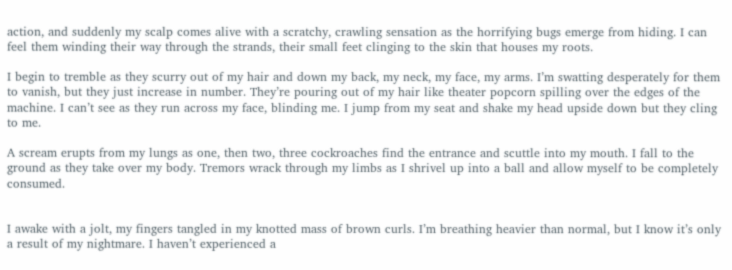action, and suddenly my scalp comes alive with a scratchy, crawling sensation as the horrifying bugs emerge from hiding. I can feel them winding their way through the strands, their small feet clinging to the skin that houses my roots.

I begin to tremble as they scurry out of my hair and down my back, my neck, my face, my arms. I’m swatting desperately for them to vanish, but they just increase in number. They’re pouring out of my hair like theater popcorn spilling over the edges of the machine. I can’t see as they run across my face, blinding me. I jump from my seat and shake my head upside down but they cling to me.

A scream erupts from my lungs as one, then two, three cockroaches find the entrance and scuttle into my mouth. I fall to the ground as they take over my body. Tremors wrack through my limbs as I shrivel up into a ball and allow myself to be completely consumed.


I awake with a jolt, my fingers tangled in my knotted mass of brown curls. I’m breathing heavier than normal, but I know it’s only a result of my nightmare. I haven’t experienced a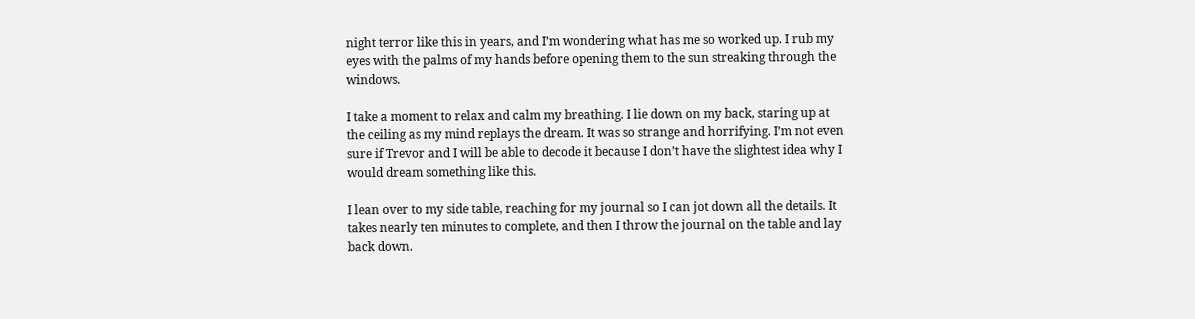night terror like this in years, and I’m wondering what has me so worked up. I rub my eyes with the palms of my hands before opening them to the sun streaking through the windows.

I take a moment to relax and calm my breathing. I lie down on my back, staring up at the ceiling as my mind replays the dream. It was so strange and horrifying. I’m not even sure if Trevor and I will be able to decode it because I don’t have the slightest idea why I would dream something like this.

I lean over to my side table, reaching for my journal so I can jot down all the details. It takes nearly ten minutes to complete, and then I throw the journal on the table and lay back down.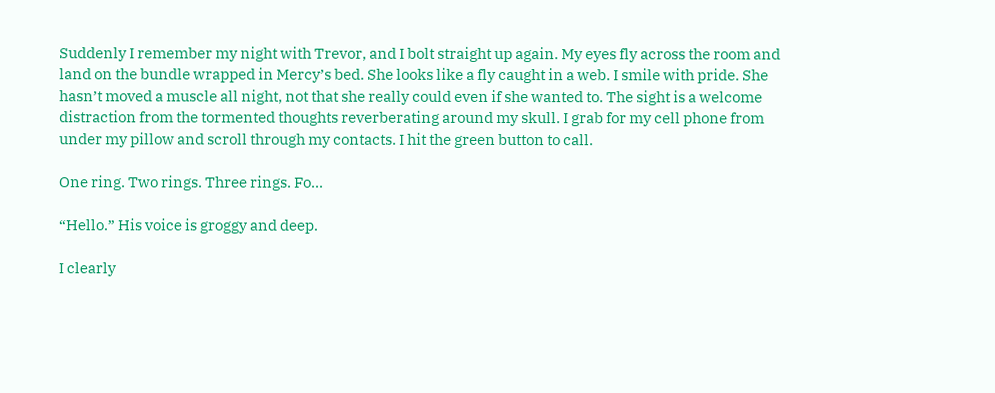Suddenly I remember my night with Trevor, and I bolt straight up again. My eyes fly across the room and land on the bundle wrapped in Mercy’s bed. She looks like a fly caught in a web. I smile with pride. She hasn’t moved a muscle all night, not that she really could even if she wanted to. The sight is a welcome distraction from the tormented thoughts reverberating around my skull. I grab for my cell phone from under my pillow and scroll through my contacts. I hit the green button to call.

One ring. Two rings. Three rings. Fo...

“Hello.” His voice is groggy and deep.

I clearly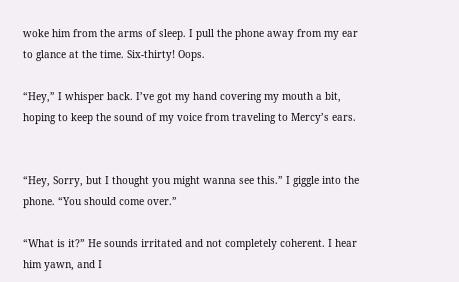woke him from the arms of sleep. I pull the phone away from my ear to glance at the time. Six-thirty! Oops.

“Hey,” I whisper back. I’ve got my hand covering my mouth a bit, hoping to keep the sound of my voice from traveling to Mercy’s ears.


“Hey, Sorry, but I thought you might wanna see this.” I giggle into the phone. “You should come over.”

“What is it?” He sounds irritated and not completely coherent. I hear him yawn, and I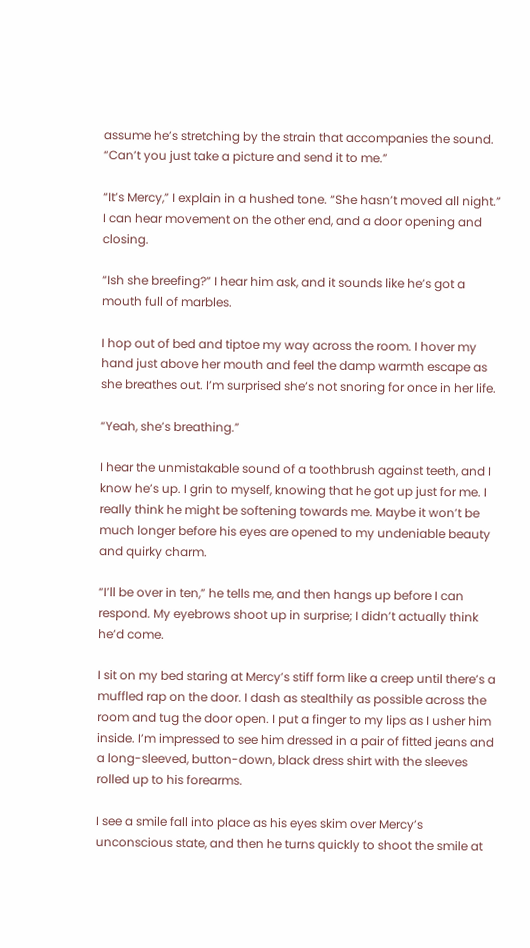assume he’s stretching by the strain that accompanies the sound. “Can’t you just take a picture and send it to me.”

“It’s Mercy,” I explain in a hushed tone. “She hasn’t moved all night.” I can hear movement on the other end, and a door opening and closing.

“Ish she breefing?” I hear him ask, and it sounds like he’s got a mouth full of marbles.

I hop out of bed and tiptoe my way across the room. I hover my hand just above her mouth and feel the damp warmth escape as she breathes out. I’m surprised she’s not snoring for once in her life.

“Yeah, she’s breathing.”

I hear the unmistakable sound of a toothbrush against teeth, and I know he’s up. I grin to myself, knowing that he got up just for me. I really think he might be softening towards me. Maybe it won’t be much longer before his eyes are opened to my undeniable beauty and quirky charm.

“I’ll be over in ten,” he tells me, and then hangs up before I can respond. My eyebrows shoot up in surprise; I didn’t actually think he’d come.

I sit on my bed staring at Mercy’s stiff form like a creep until there’s a muffled rap on the door. I dash as stealthily as possible across the room and tug the door open. I put a finger to my lips as I usher him inside. I’m impressed to see him dressed in a pair of fitted jeans and a long-sleeved, button-down, black dress shirt with the sleeves rolled up to his forearms.

I see a smile fall into place as his eyes skim over Mercy’s unconscious state, and then he turns quickly to shoot the smile at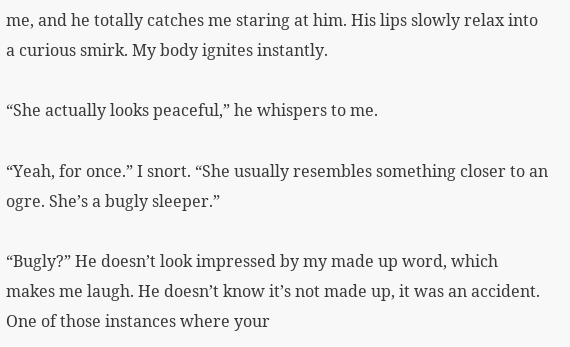me, and he totally catches me staring at him. His lips slowly relax into a curious smirk. My body ignites instantly.

“She actually looks peaceful,” he whispers to me.

“Yeah, for once.” I snort. “She usually resembles something closer to an ogre. She’s a bugly sleeper.”

“Bugly?” He doesn’t look impressed by my made up word, which makes me laugh. He doesn’t know it’s not made up, it was an accident. One of those instances where your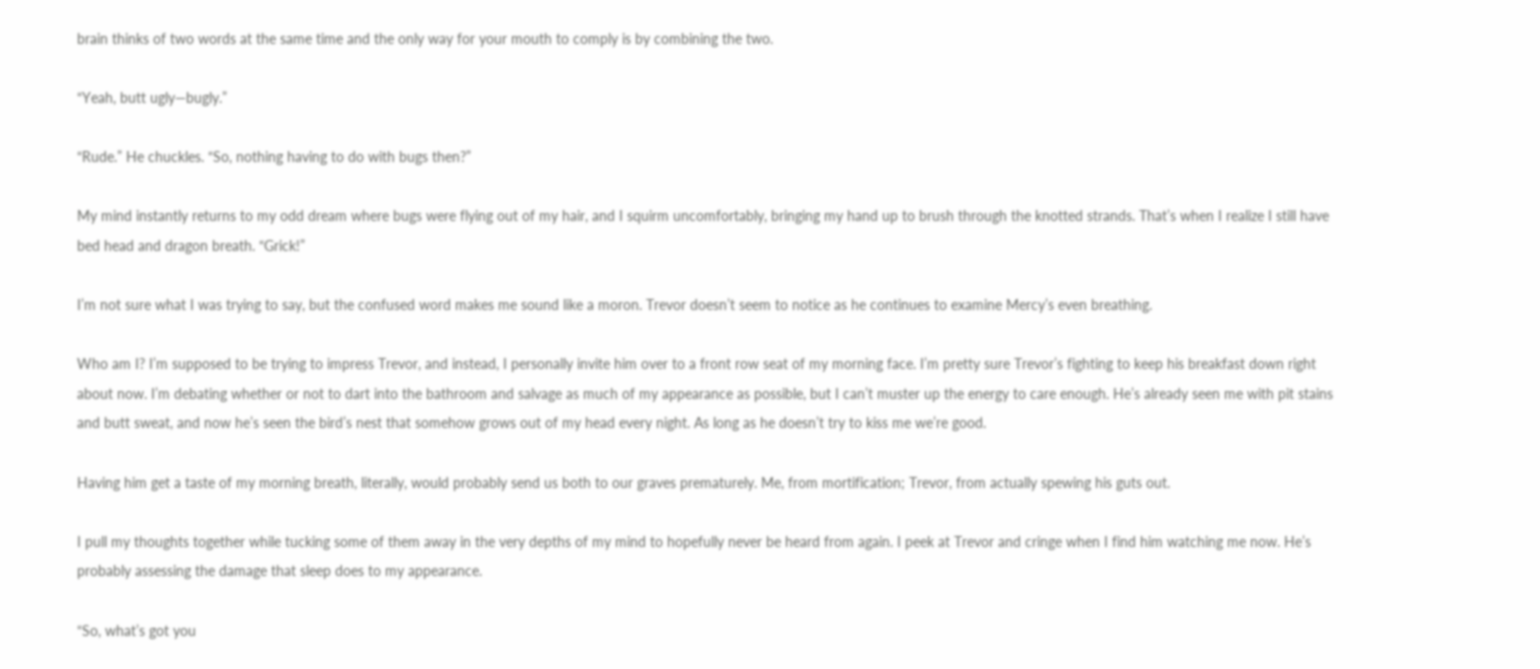brain thinks of two words at the same time and the only way for your mouth to comply is by combining the two.

“Yeah, butt ugly—bugly.”

“Rude.” He chuckles. “So, nothing having to do with bugs then?”

My mind instantly returns to my odd dream where bugs were flying out of my hair, and I squirm uncomfortably, bringing my hand up to brush through the knotted strands. That’s when I realize I still have bed head and dragon breath. “Grick!”

I’m not sure what I was trying to say, but the confused word makes me sound like a moron. Trevor doesn’t seem to notice as he continues to examine Mercy’s even breathing.

Who am I? I’m supposed to be trying to impress Trevor, and instead, I personally invite him over to a front row seat of my morning face. I’m pretty sure Trevor’s fighting to keep his breakfast down right about now. I’m debating whether or not to dart into the bathroom and salvage as much of my appearance as possible, but I can’t muster up the energy to care enough. He’s already seen me with pit stains and butt sweat, and now he’s seen the bird’s nest that somehow grows out of my head every night. As long as he doesn’t try to kiss me we’re good.

Having him get a taste of my morning breath, literally, would probably send us both to our graves prematurely. Me, from mortification; Trevor, from actually spewing his guts out.

I pull my thoughts together while tucking some of them away in the very depths of my mind to hopefully never be heard from again. I peek at Trevor and cringe when I find him watching me now. He’s probably assessing the damage that sleep does to my appearance.

“So, what’s got you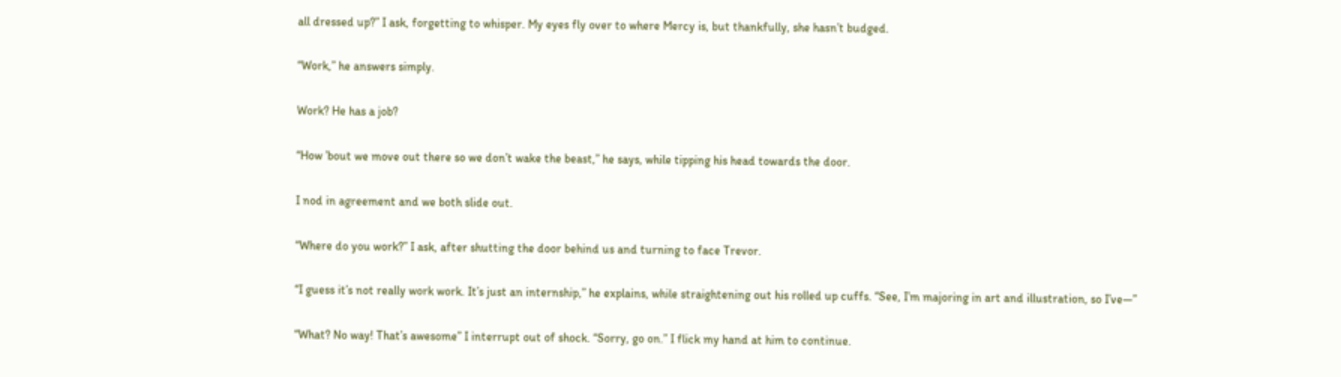all dressed up?” I ask, forgetting to whisper. My eyes fly over to where Mercy is, but thankfully, she hasn’t budged.

“Work,” he answers simply.

Work? He has a job?

“How ’bout we move out there so we don’t wake the beast,” he says, while tipping his head towards the door.

I nod in agreement and we both slide out.

“Where do you work?” I ask, after shutting the door behind us and turning to face Trevor.

“I guess it’s not really work work. It’s just an internship,” he explains, while straightening out his rolled up cuffs. “See, I’m majoring in art and illustration, so I’ve—”

“What? No way! That’s awesome” I interrupt out of shock. “Sorry, go on.” I flick my hand at him to continue.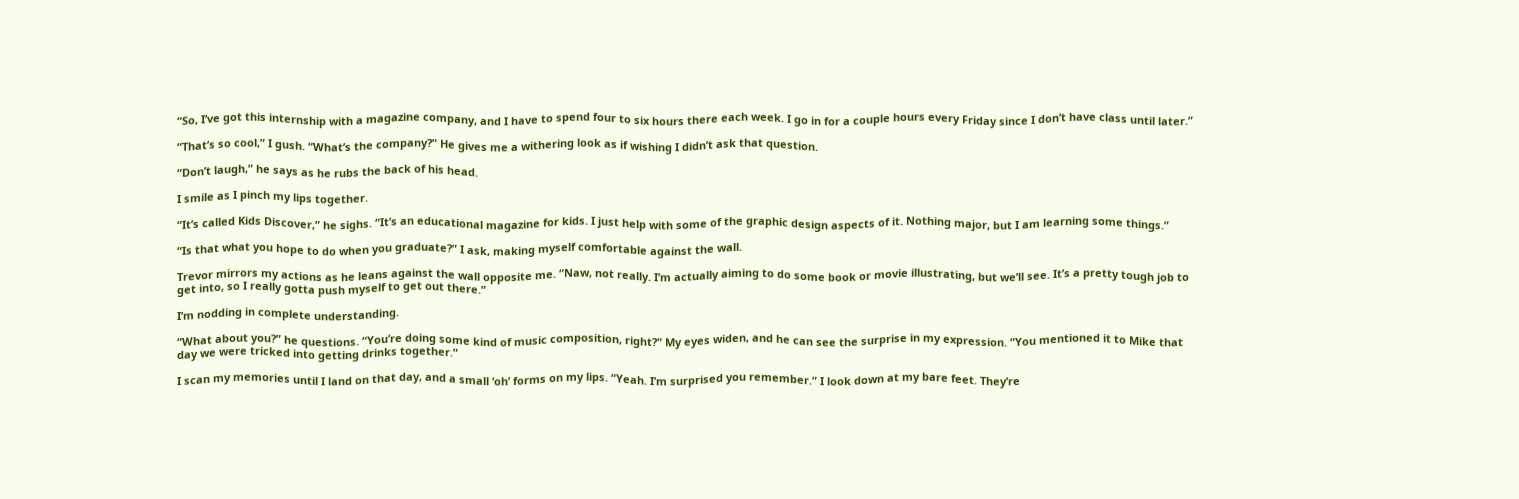“So, I’ve got this internship with a magazine company, and I have to spend four to six hours there each week. I go in for a couple hours every Friday since I don’t have class until later.”

“That’s so cool,” I gush. “What’s the company?” He gives me a withering look as if wishing I didn’t ask that question.

“Don’t laugh,” he says as he rubs the back of his head.

I smile as I pinch my lips together.

“It’s called Kids Discover,” he sighs. “It’s an educational magazine for kids. I just help with some of the graphic design aspects of it. Nothing major, but I am learning some things.”

“Is that what you hope to do when you graduate?” I ask, making myself comfortable against the wall.

Trevor mirrors my actions as he leans against the wall opposite me. “Naw, not really. I’m actually aiming to do some book or movie illustrating, but we’ll see. It’s a pretty tough job to get into, so I really gotta push myself to get out there.”

I’m nodding in complete understanding.

“What about you?” he questions. “You’re doing some kind of music composition, right?” My eyes widen, and he can see the surprise in my expression. “You mentioned it to Mike that day we were tricked into getting drinks together.”

I scan my memories until I land on that day, and a small ‘oh’ forms on my lips. “Yeah. I’m surprised you remember.” I look down at my bare feet. They’re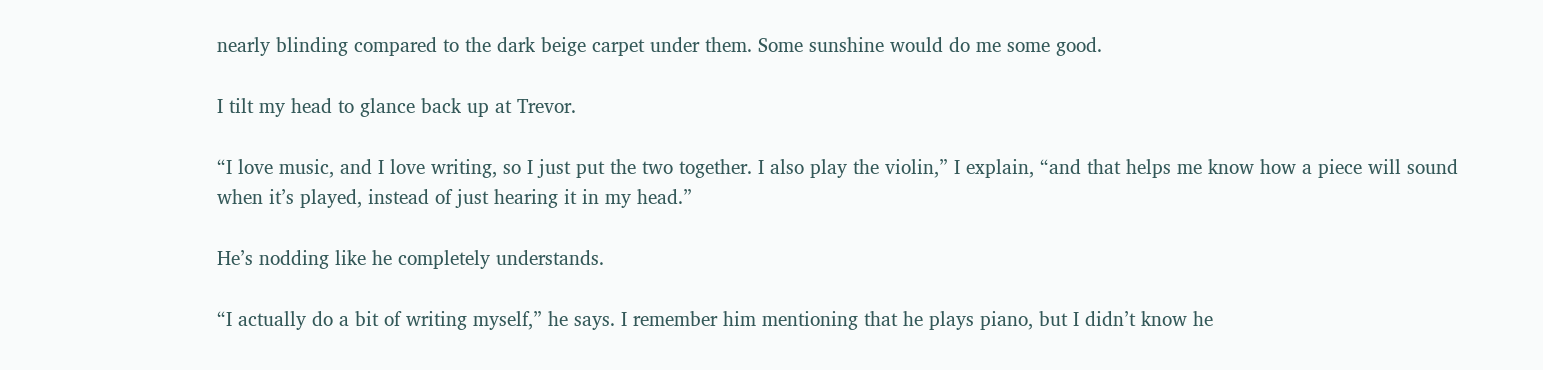nearly blinding compared to the dark beige carpet under them. Some sunshine would do me some good.

I tilt my head to glance back up at Trevor.

“I love music, and I love writing, so I just put the two together. I also play the violin,” I explain, “and that helps me know how a piece will sound when it’s played, instead of just hearing it in my head.”

He’s nodding like he completely understands.

“I actually do a bit of writing myself,” he says. I remember him mentioning that he plays piano, but I didn’t know he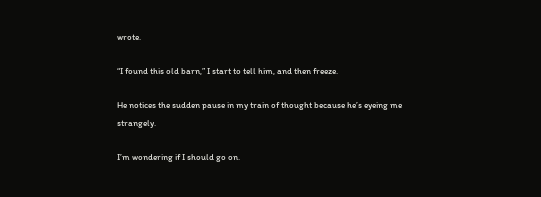wrote.

“I found this old barn,” I start to tell him, and then freeze.

He notices the sudden pause in my train of thought because he’s eyeing me strangely.

I’m wondering if I should go on.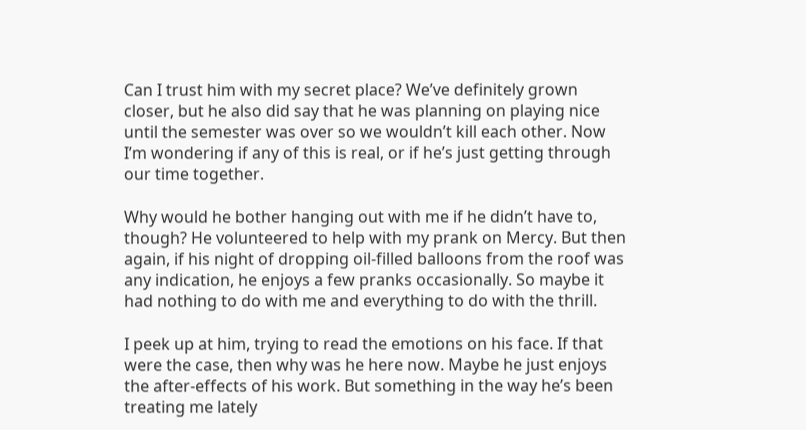Can I trust him with my secret place? We’ve definitely grown closer, but he also did say that he was planning on playing nice until the semester was over so we wouldn’t kill each other. Now I’m wondering if any of this is real, or if he’s just getting through our time together.

Why would he bother hanging out with me if he didn’t have to, though? He volunteered to help with my prank on Mercy. But then again, if his night of dropping oil-filled balloons from the roof was any indication, he enjoys a few pranks occasionally. So maybe it had nothing to do with me and everything to do with the thrill.

I peek up at him, trying to read the emotions on his face. If that were the case, then why was he here now. Maybe he just enjoys the after-effects of his work. But something in the way he’s been treating me lately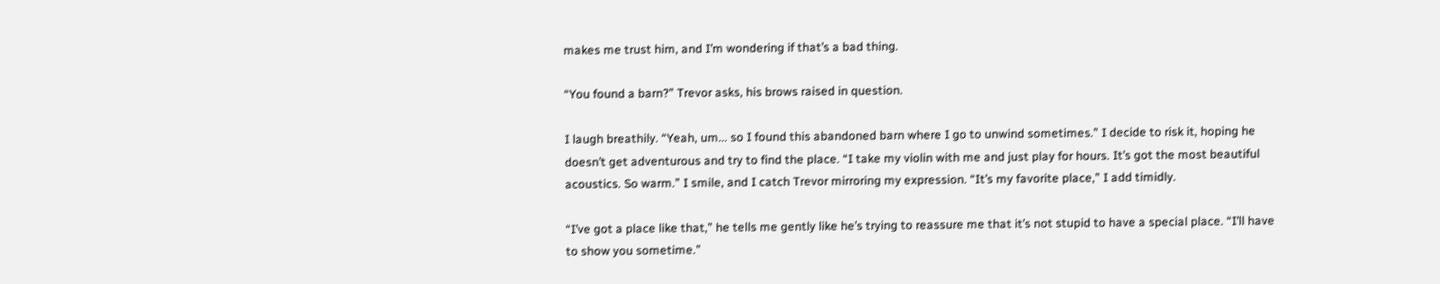makes me trust him, and I’m wondering if that’s a bad thing.

“You found a barn?” Trevor asks, his brows raised in question.

I laugh breathily. “Yeah, um... so I found this abandoned barn where I go to unwind sometimes.” I decide to risk it, hoping he doesn’t get adventurous and try to find the place. “I take my violin with me and just play for hours. It’s got the most beautiful acoustics. So warm.” I smile, and I catch Trevor mirroring my expression. “It’s my favorite place,” I add timidly.

“I’ve got a place like that,” he tells me gently like he’s trying to reassure me that it’s not stupid to have a special place. “I’ll have to show you sometime.”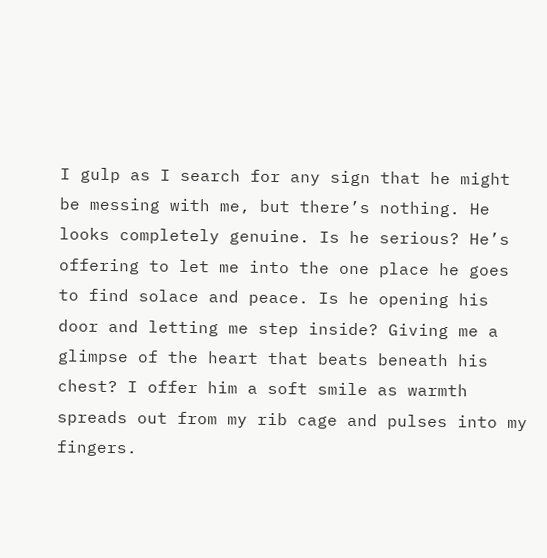I gulp as I search for any sign that he might be messing with me, but there’s nothing. He looks completely genuine. Is he serious? He’s offering to let me into the one place he goes to find solace and peace. Is he opening his door and letting me step inside? Giving me a glimpse of the heart that beats beneath his chest? I offer him a soft smile as warmth spreads out from my rib cage and pulses into my fingers.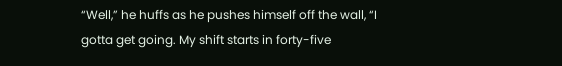“Well,” he huffs as he pushes himself off the wall, “I gotta get going. My shift starts in forty-five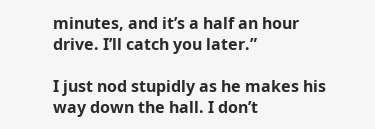minutes, and it’s a half an hour drive. I’ll catch you later.”

I just nod stupidly as he makes his way down the hall. I don’t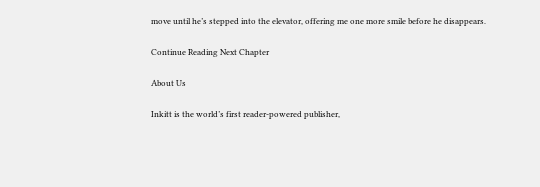move until he’s stepped into the elevator, offering me one more smile before he disappears.

Continue Reading Next Chapter

About Us

Inkitt is the world’s first reader-powered publisher,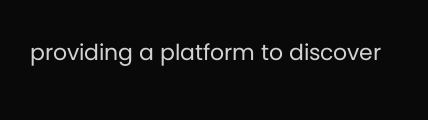providing a platform to discover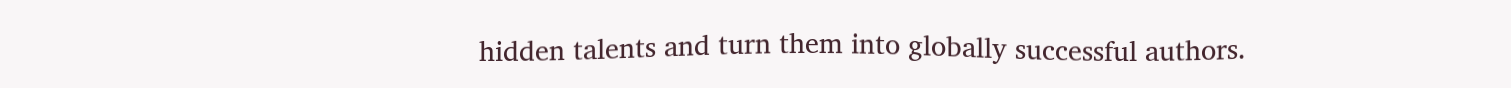hidden talents and turn them into globally successful authors.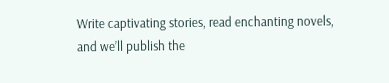Write captivating stories, read enchanting novels, and we’ll publish the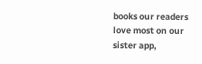books our readers love most on our sister app,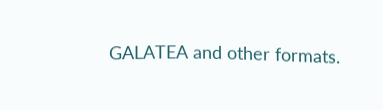GALATEA and other formats.